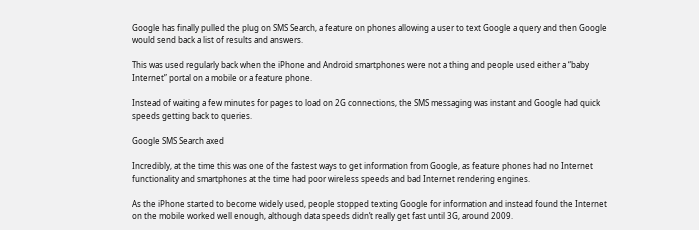Google has finally pulled the plug on SMS Search, a feature on phones allowing a user to text Google a query and then Google would send back a list of results and answers.

This was used regularly back when the iPhone and Android smartphones were not a thing and people used either a “baby Internet” portal on a mobile or a feature phone.

Instead of waiting a few minutes for pages to load on 2G connections, the SMS messaging was instant and Google had quick speeds getting back to queries.

Google SMS Search axed

Incredibly, at the time this was one of the fastest ways to get information from Google, as feature phones had no Internet functionality and smartphones at the time had poor wireless speeds and bad Internet rendering engines.

As the iPhone started to become widely used, people stopped texting Google for information and instead found the Internet on the mobile worked well enough, although data speeds didn’t really get fast until 3G, around 2009.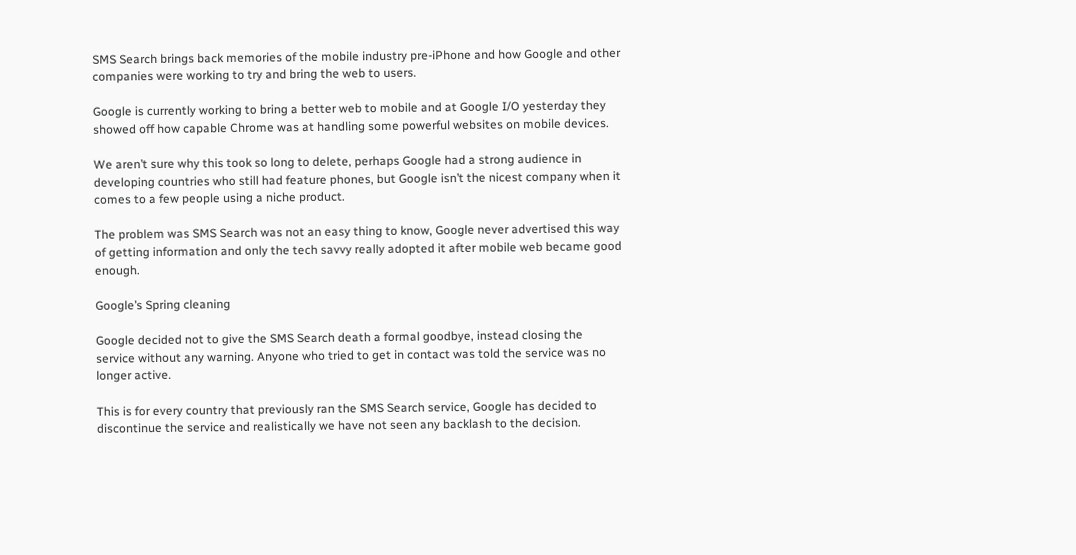SMS Search brings back memories of the mobile industry pre-iPhone and how Google and other companies were working to try and bring the web to users.

Google is currently working to bring a better web to mobile and at Google I/O yesterday they showed off how capable Chrome was at handling some powerful websites on mobile devices.

We aren’t sure why this took so long to delete, perhaps Google had a strong audience in developing countries who still had feature phones, but Google isn’t the nicest company when it comes to a few people using a niche product.

The problem was SMS Search was not an easy thing to know, Google never advertised this way of getting information and only the tech savvy really adopted it after mobile web became good enough.

Google’s Spring cleaning

Google decided not to give the SMS Search death a formal goodbye, instead closing the service without any warning. Anyone who tried to get in contact was told the service was no longer active.

This is for every country that previously ran the SMS Search service, Google has decided to discontinue the service and realistically we have not seen any backlash to the decision.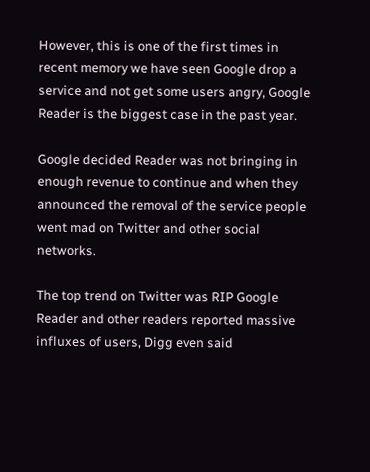However, this is one of the first times in recent memory we have seen Google drop a service and not get some users angry, Google Reader is the biggest case in the past year.

Google decided Reader was not bringing in enough revenue to continue and when they announced the removal of the service people went mad on Twitter and other social networks.

The top trend on Twitter was RIP Google Reader and other readers reported massive influxes of users, Digg even said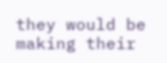they would be making their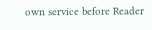own service before Reader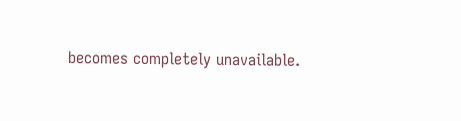becomes completely unavailable.